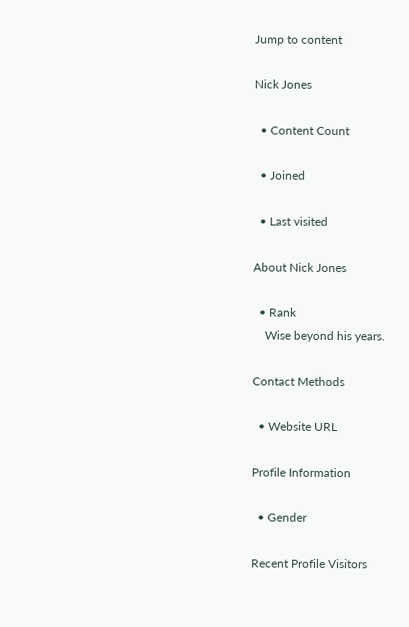Jump to content

Nick Jones

  • Content Count

  • Joined

  • Last visited

About Nick Jones

  • Rank
    Wise beyond his years.

Contact Methods

  • Website URL

Profile Information

  • Gender

Recent Profile Visitors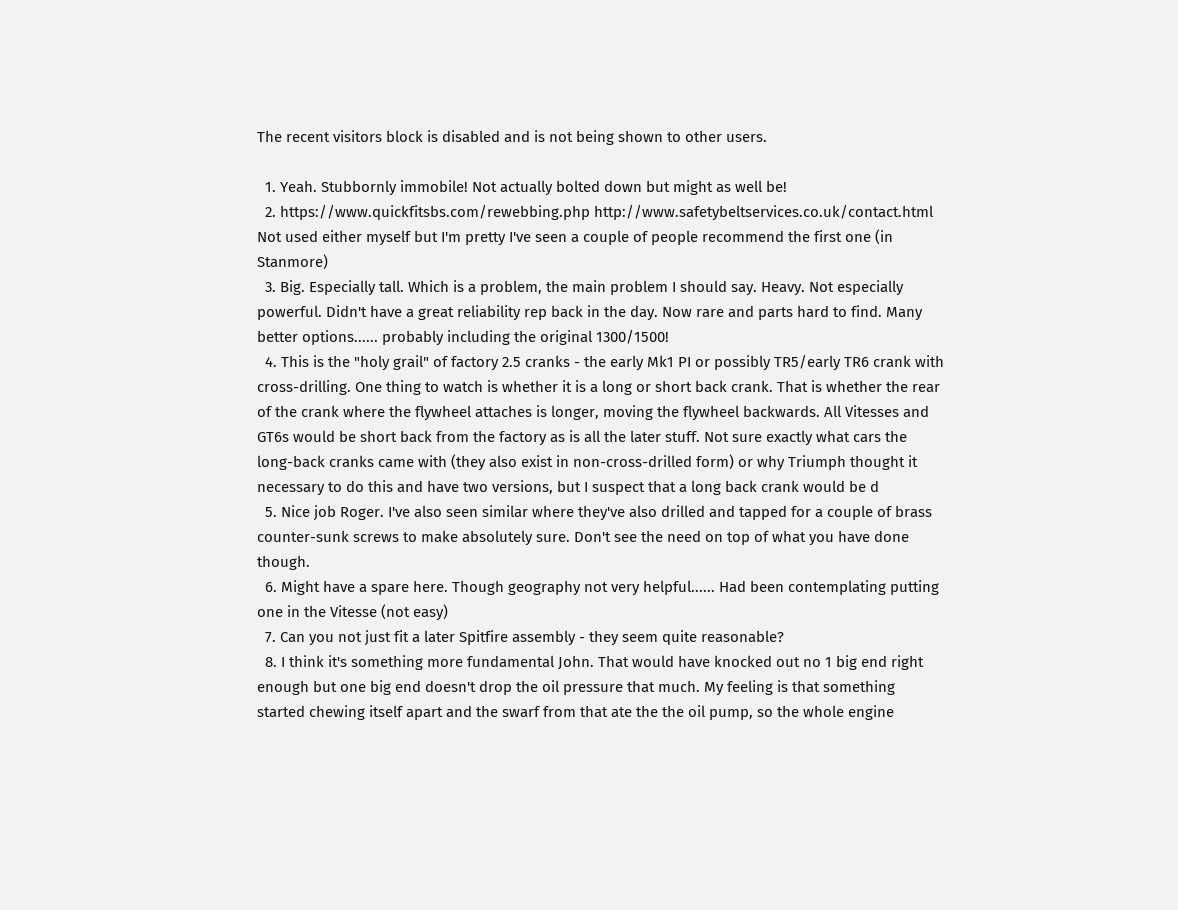The recent visitors block is disabled and is not being shown to other users.

  1. Yeah. Stubbornly immobile! Not actually bolted down but might as well be!
  2. https://www.quickfitsbs.com/rewebbing.php http://www.safetybeltservices.co.uk/contact.html Not used either myself but I'm pretty I've seen a couple of people recommend the first one (in Stanmore)
  3. Big. Especially tall. Which is a problem, the main problem I should say. Heavy. Not especially powerful. Didn't have a great reliability rep back in the day. Now rare and parts hard to find. Many better options...... probably including the original 1300/1500!
  4. This is the "holy grail" of factory 2.5 cranks - the early Mk1 PI or possibly TR5/early TR6 crank with cross-drilling. One thing to watch is whether it is a long or short back crank. That is whether the rear of the crank where the flywheel attaches is longer, moving the flywheel backwards. All Vitesses and GT6s would be short back from the factory as is all the later stuff. Not sure exactly what cars the long-back cranks came with (they also exist in non-cross-drilled form) or why Triumph thought it necessary to do this and have two versions, but I suspect that a long back crank would be d
  5. Nice job Roger. I've also seen similar where they've also drilled and tapped for a couple of brass counter-sunk screws to make absolutely sure. Don't see the need on top of what you have done though.
  6. Might have a spare here. Though geography not very helpful...... Had been contemplating putting one in the Vitesse (not easy)
  7. Can you not just fit a later Spitfire assembly - they seem quite reasonable?
  8. I think it's something more fundamental John. That would have knocked out no 1 big end right enough but one big end doesn't drop the oil pressure that much. My feeling is that something started chewing itself apart and the swarf from that ate the the oil pump, so the whole engine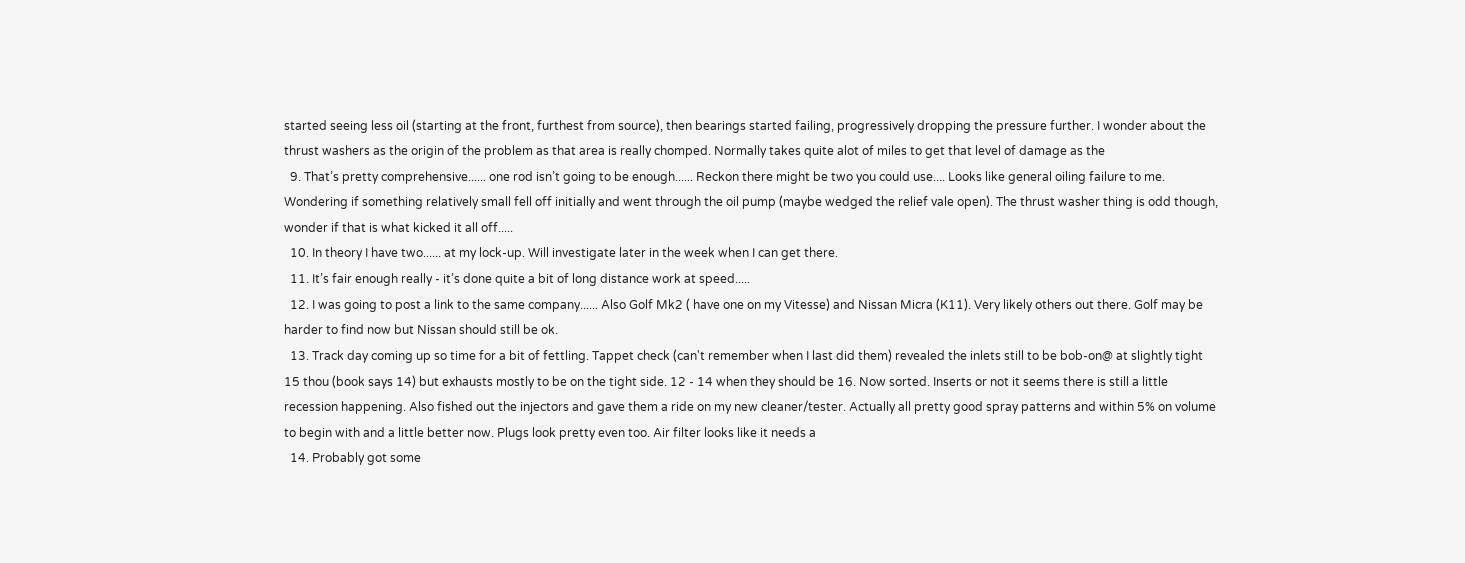started seeing less oil (starting at the front, furthest from source), then bearings started failing, progressively dropping the pressure further. I wonder about the thrust washers as the origin of the problem as that area is really chomped. Normally takes quite alot of miles to get that level of damage as the
  9. That’s pretty comprehensive...... one rod isn’t going to be enough...... Reckon there might be two you could use.... Looks like general oiling failure to me. Wondering if something relatively small fell off initially and went through the oil pump (maybe wedged the relief vale open). The thrust washer thing is odd though, wonder if that is what kicked it all off.....
  10. In theory I have two...... at my lock-up. Will investigate later in the week when I can get there.
  11. It’s fair enough really - it’s done quite a bit of long distance work at speed.....
  12. I was going to post a link to the same company...... Also Golf Mk2 ( have one on my Vitesse) and Nissan Micra (K11). Very likely others out there. Golf may be harder to find now but Nissan should still be ok.
  13. Track day coming up so time for a bit of fettling. Tappet check (can't remember when I last did them) revealed the inlets still to be bob-on@ at slightly tight 15 thou (book says 14) but exhausts mostly to be on the tight side. 12 - 14 when they should be 16. Now sorted. Inserts or not it seems there is still a little recession happening. Also fished out the injectors and gave them a ride on my new cleaner/tester. Actually all pretty good spray patterns and within 5% on volume to begin with and a little better now. Plugs look pretty even too. Air filter looks like it needs a
  14. Probably got some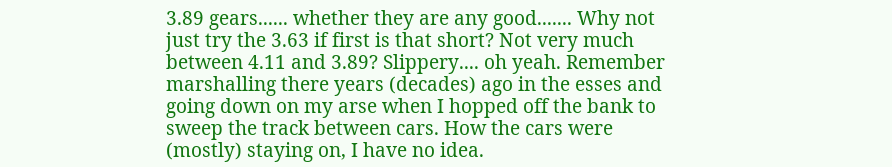3.89 gears...... whether they are any good....... Why not just try the 3.63 if first is that short? Not very much between 4.11 and 3.89? Slippery.... oh yeah. Remember marshalling there years (decades) ago in the esses and going down on my arse when I hopped off the bank to sweep the track between cars. How the cars were (mostly) staying on, I have no idea.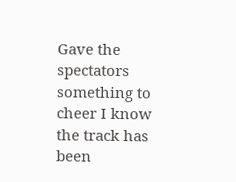Gave the spectators something to cheer I know the track has been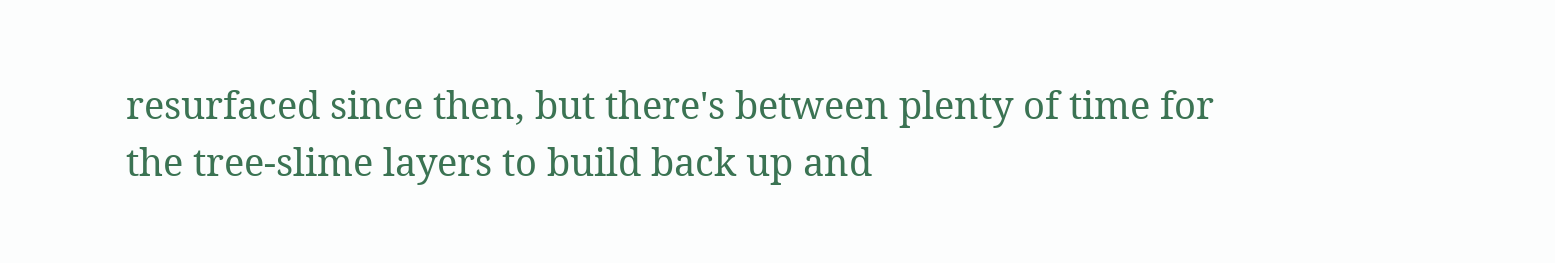resurfaced since then, but there's between plenty of time for the tree-slime layers to build back up and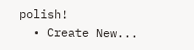polish!
  • Create New...